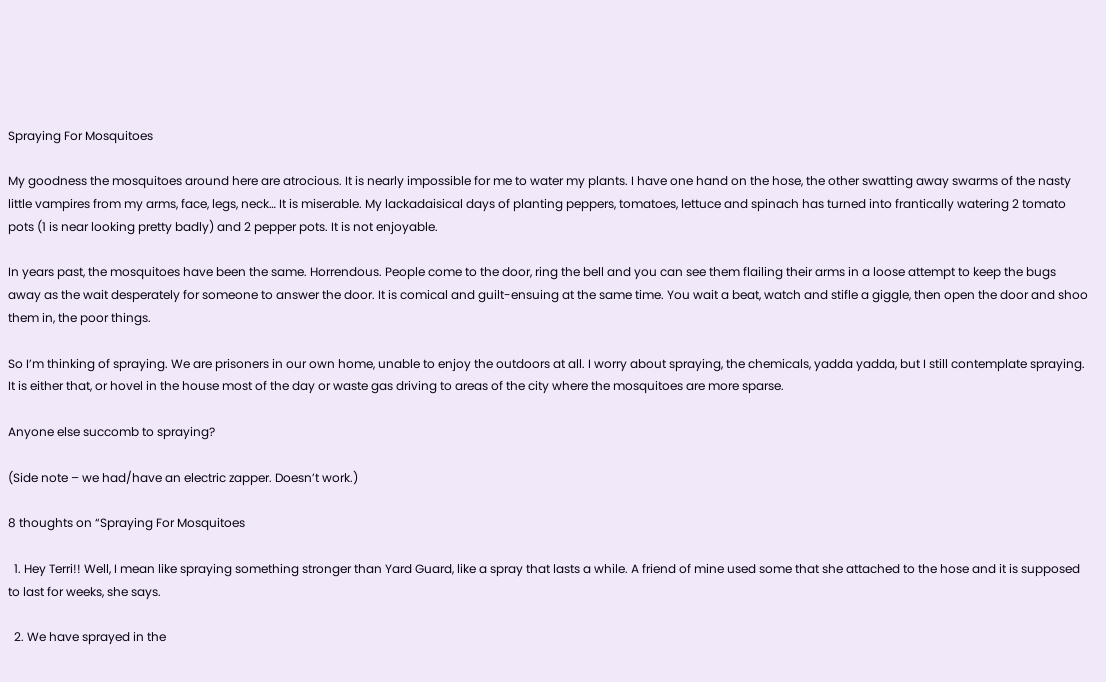Spraying For Mosquitoes

My goodness the mosquitoes around here are atrocious. It is nearly impossible for me to water my plants. I have one hand on the hose, the other swatting away swarms of the nasty little vampires from my arms, face, legs, neck… It is miserable. My lackadaisical days of planting peppers, tomatoes, lettuce and spinach has turned into frantically watering 2 tomato pots (1 is near looking pretty badly) and 2 pepper pots. It is not enjoyable.

In years past, the mosquitoes have been the same. Horrendous. People come to the door, ring the bell and you can see them flailing their arms in a loose attempt to keep the bugs away as the wait desperately for someone to answer the door. It is comical and guilt-ensuing at the same time. You wait a beat, watch and stifle a giggle, then open the door and shoo them in, the poor things.

So I’m thinking of spraying. We are prisoners in our own home, unable to enjoy the outdoors at all. I worry about spraying, the chemicals, yadda yadda, but I still contemplate spraying. It is either that, or hovel in the house most of the day or waste gas driving to areas of the city where the mosquitoes are more sparse.

Anyone else succomb to spraying?

(Side note – we had/have an electric zapper. Doesn’t work.)

8 thoughts on “Spraying For Mosquitoes

  1. Hey Terri!! Well, I mean like spraying something stronger than Yard Guard, like a spray that lasts a while. A friend of mine used some that she attached to the hose and it is supposed to last for weeks, she says.

  2. We have sprayed in the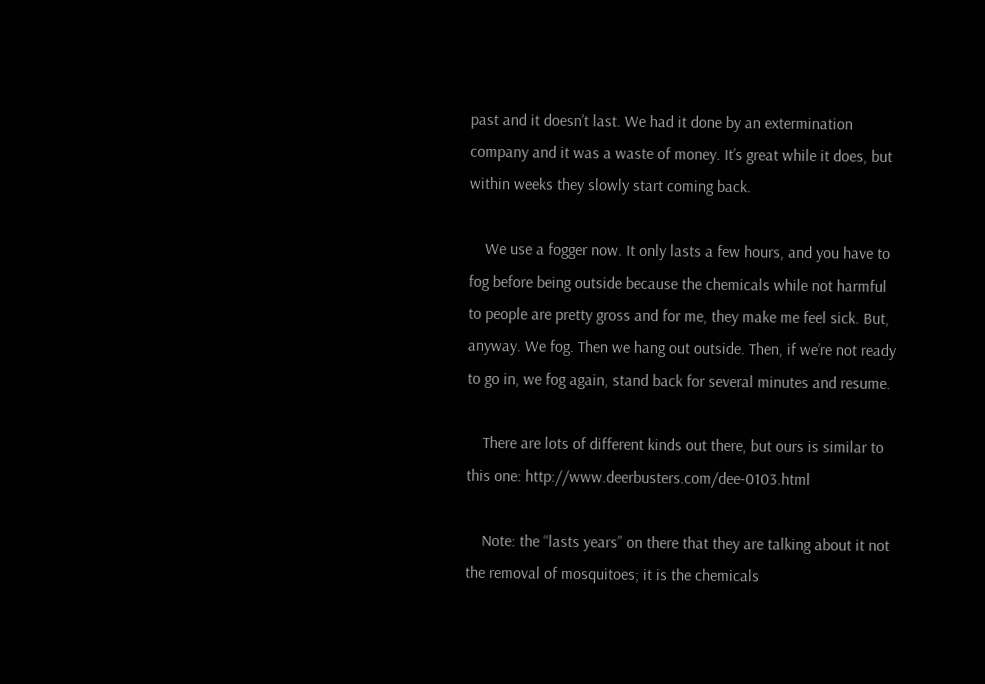past and it doesn’t last. We had it done by an extermination company and it was a waste of money. It’s great while it does, but within weeks they slowly start coming back.

    We use a fogger now. It only lasts a few hours, and you have to fog before being outside because the chemicals while not harmful to people are pretty gross and for me, they make me feel sick. But, anyway. We fog. Then we hang out outside. Then, if we’re not ready to go in, we fog again, stand back for several minutes and resume.

    There are lots of different kinds out there, but ours is similar to this one: http://www.deerbusters.com/dee-0103.html

    Note: the “lasts years” on there that they are talking about it not the removal of mosquitoes; it is the chemicals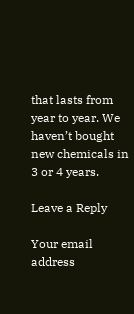that lasts from year to year. We haven’t bought new chemicals in 3 or 4 years.

Leave a Reply

Your email address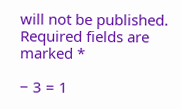will not be published. Required fields are marked *

− 3 = 1